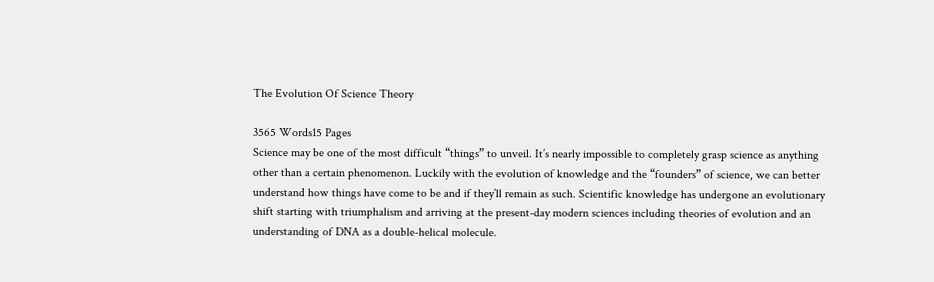The Evolution Of Science Theory

3565 Words15 Pages
Science may be one of the most difficult “things” to unveil. It’s nearly impossible to completely grasp science as anything other than a certain phenomenon. Luckily with the evolution of knowledge and the “founders” of science, we can better understand how things have come to be and if they’ll remain as such. Scientific knowledge has undergone an evolutionary shift starting with triumphalism and arriving at the present-day modern sciences including theories of evolution and an understanding of DNA as a double-helical molecule.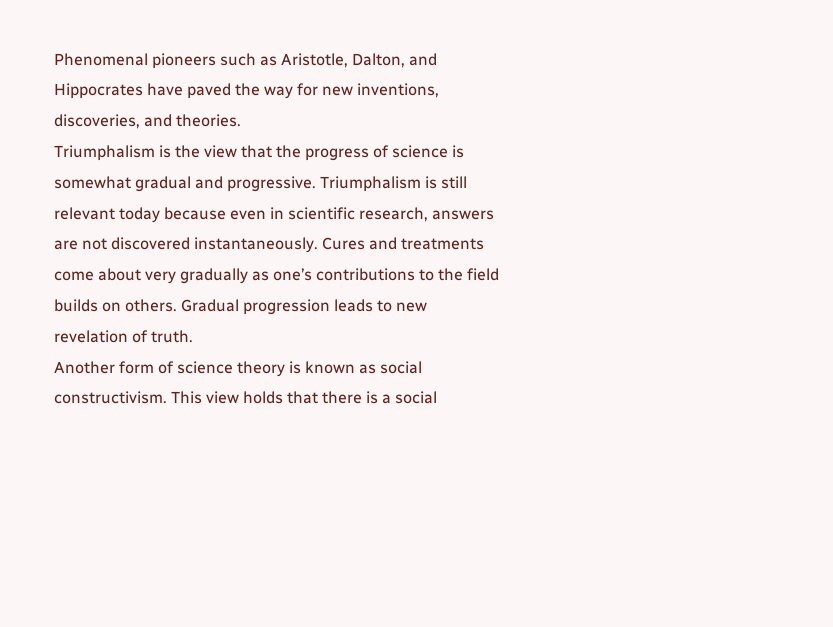Phenomenal pioneers such as Aristotle, Dalton, and Hippocrates have paved the way for new inventions, discoveries, and theories.
Triumphalism is the view that the progress of science is somewhat gradual and progressive. Triumphalism is still relevant today because even in scientific research, answers are not discovered instantaneously. Cures and treatments come about very gradually as one’s contributions to the field builds on others. Gradual progression leads to new revelation of truth.
Another form of science theory is known as social constructivism. This view holds that there is a social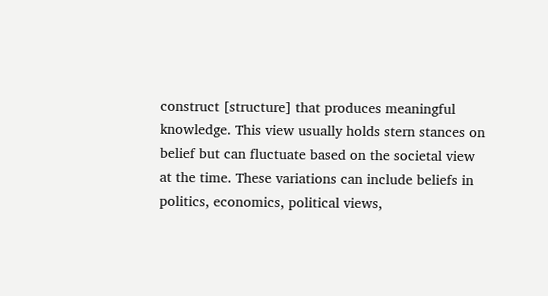construct [structure] that produces meaningful knowledge. This view usually holds stern stances on belief but can fluctuate based on the societal view at the time. These variations can include beliefs in politics, economics, political views,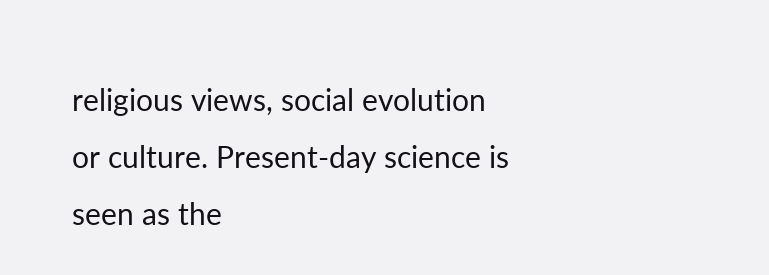religious views, social evolution or culture. Present-day science is seen as the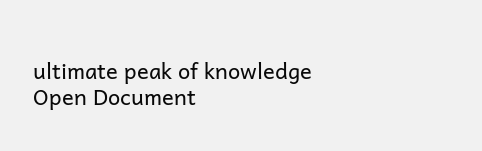ultimate peak of knowledge
Open Document